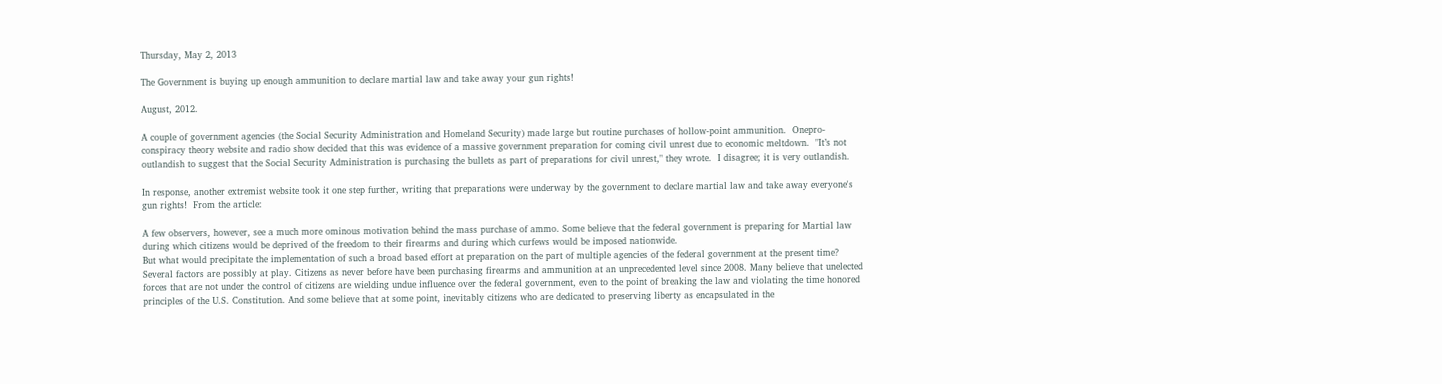Thursday, May 2, 2013

The Government is buying up enough ammunition to declare martial law and take away your gun rights!

August, 2012.

A couple of government agencies (the Social Security Administration and Homeland Security) made large but routine purchases of hollow-point ammunition.  Onepro-conspiracy theory website and radio show decided that this was evidence of a massive government preparation for coming civil unrest due to economic meltdown.  "It’s not outlandish to suggest that the Social Security Administration is purchasing the bullets as part of preparations for civil unrest," they wrote.  I disagree; it is very outlandish.

In response, another extremist website took it one step further, writing that preparations were underway by the government to declare martial law and take away everyone's gun rights!  From the article:

A few observers, however, see a much more ominous motivation behind the mass purchase of ammo. Some believe that the federal government is preparing for Martial law during which citizens would be deprived of the freedom to their firearms and during which curfews would be imposed nationwide.
But what would precipitate the implementation of such a broad based effort at preparation on the part of multiple agencies of the federal government at the present time?
Several factors are possibly at play. Citizens as never before have been purchasing firearms and ammunition at an unprecedented level since 2008. Many believe that unelected forces that are not under the control of citizens are wielding undue influence over the federal government, even to the point of breaking the law and violating the time honored principles of the U.S. Constitution. And some believe that at some point, inevitably citizens who are dedicated to preserving liberty as encapsulated in the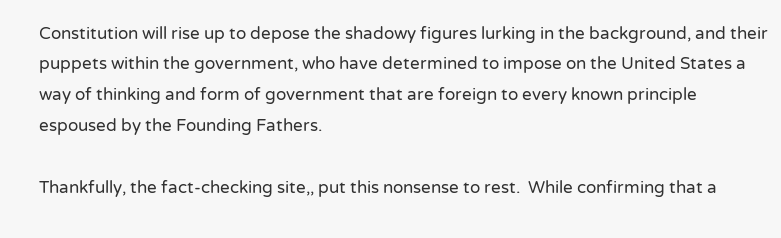Constitution will rise up to depose the shadowy figures lurking in the background, and their puppets within the government, who have determined to impose on the United States a way of thinking and form of government that are foreign to every known principle espoused by the Founding Fathers.

Thankfully, the fact-checking site,, put this nonsense to rest.  While confirming that a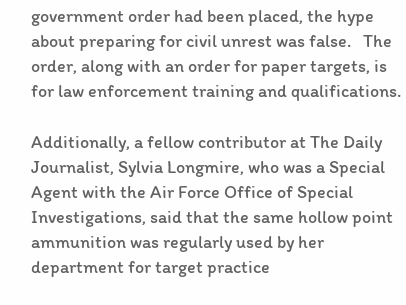government order had been placed, the hype about preparing for civil unrest was false.   The order, along with an order for paper targets, is for law enforcement training and qualifications.

Additionally, a fellow contributor at The Daily Journalist, Sylvia Longmire, who was a Special Agent with the Air Force Office of Special Investigations, said that the same hollow point ammunition was regularly used by her department for target practice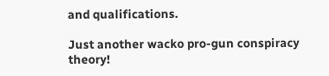and qualifications.

Just another wacko pro-gun conspiracy theory!